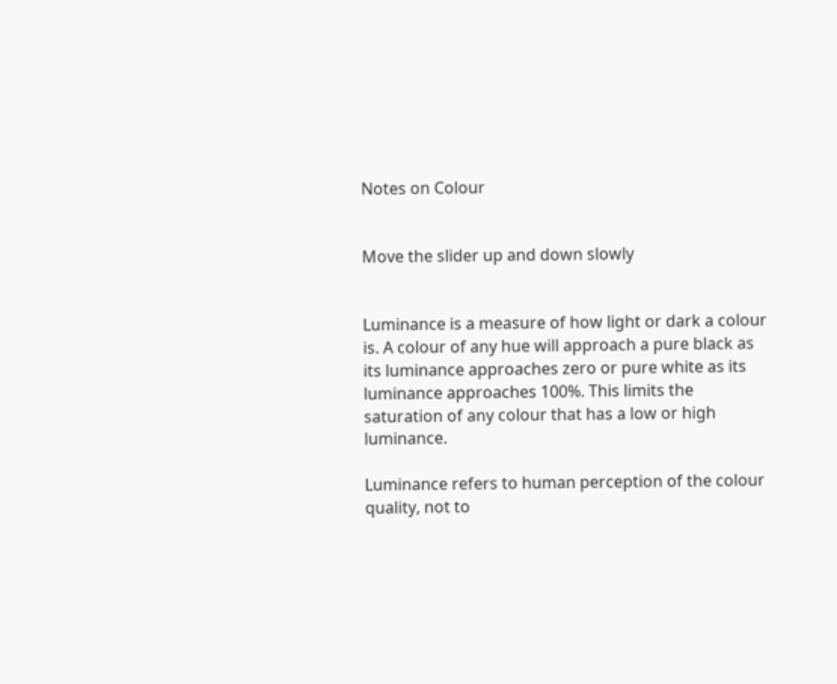Notes on Colour


Move the slider up and down slowly


Luminance is a measure of how light or dark a colour is. A colour of any hue will approach a pure black as its luminance approaches zero or pure white as its luminance approaches 100%. This limits the saturation of any colour that has a low or high luminance.

Luminance refers to human perception of the colour quality, not to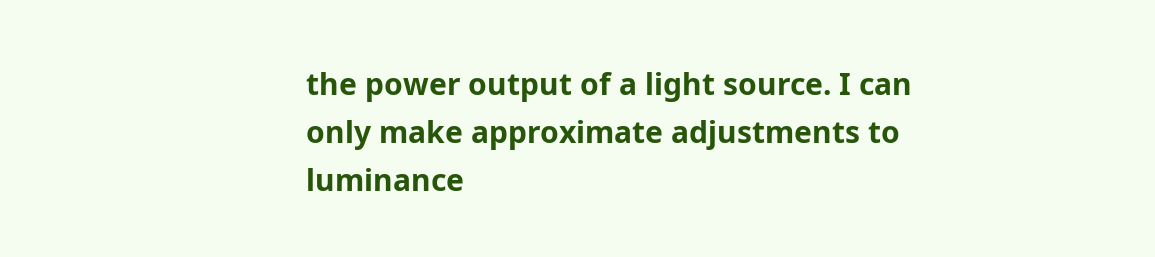the power output of a light source. I can only make approximate adjustments to luminance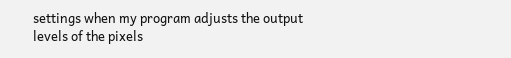settings when my program adjusts the output levels of the pixels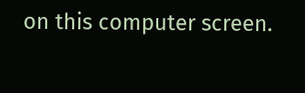on this computer screen.